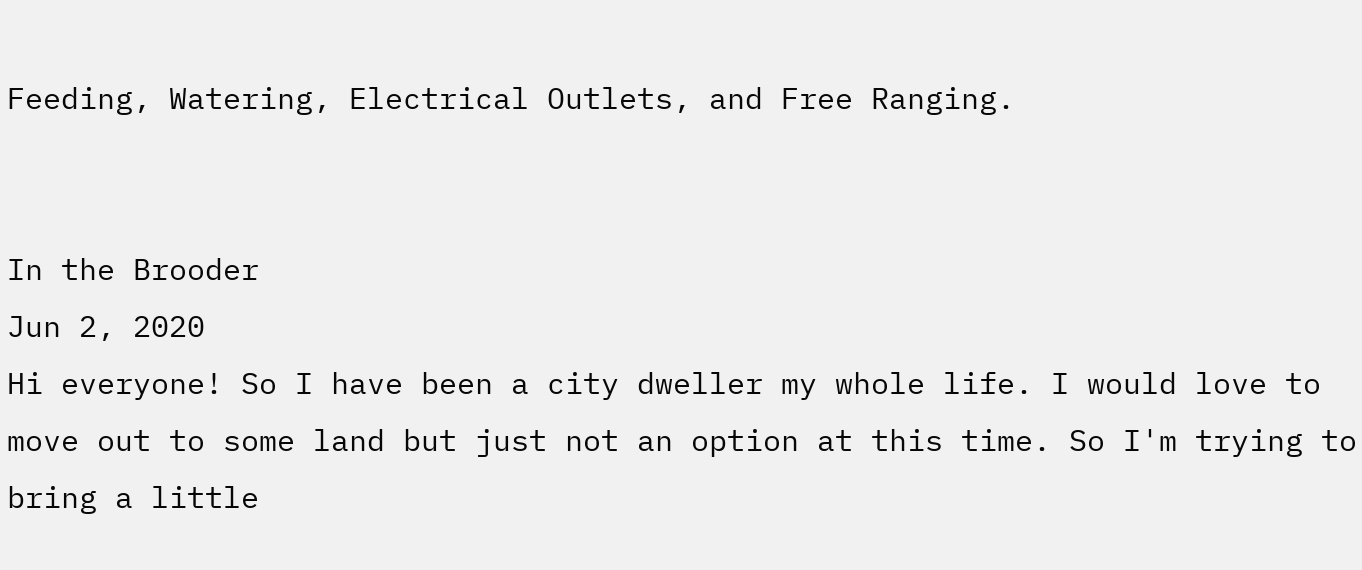Feeding, Watering, Electrical Outlets, and Free Ranging.


In the Brooder
Jun 2, 2020
Hi everyone! So I have been a city dweller my whole life. I would love to move out to some land but just not an option at this time. So I'm trying to bring a little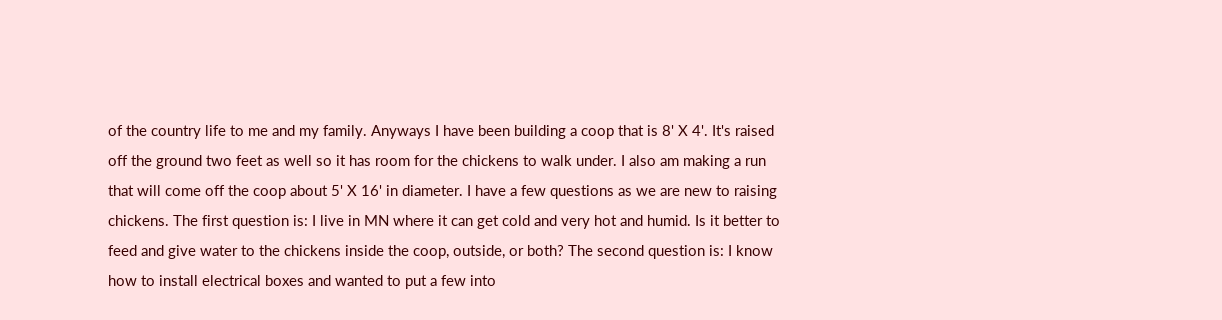of the country life to me and my family. Anyways I have been building a coop that is 8' X 4'. It's raised off the ground two feet as well so it has room for the chickens to walk under. I also am making a run that will come off the coop about 5' X 16' in diameter. I have a few questions as we are new to raising chickens. The first question is: I live in MN where it can get cold and very hot and humid. Is it better to feed and give water to the chickens inside the coop, outside, or both? The second question is: I know how to install electrical boxes and wanted to put a few into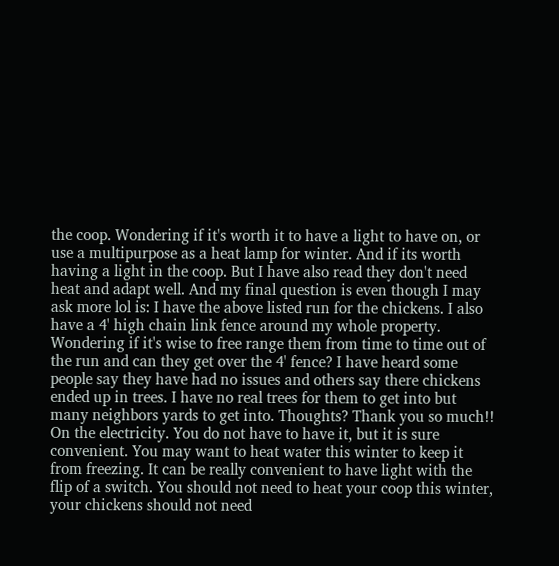the coop. Wondering if it's worth it to have a light to have on, or use a multipurpose as a heat lamp for winter. And if its worth having a light in the coop. But I have also read they don't need heat and adapt well. And my final question is even though I may ask more lol is: I have the above listed run for the chickens. I also have a 4' high chain link fence around my whole property. Wondering if it's wise to free range them from time to time out of the run and can they get over the 4' fence? I have heard some people say they have had no issues and others say there chickens ended up in trees. I have no real trees for them to get into but many neighbors yards to get into. Thoughts? Thank you so much!!
On the electricity. You do not have to have it, but it is sure convenient. You may want to heat water this winter to keep it from freezing. It can be really convenient to have light with the flip of a switch. You should not need to heat your coop this winter, your chickens should not need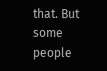that. But some people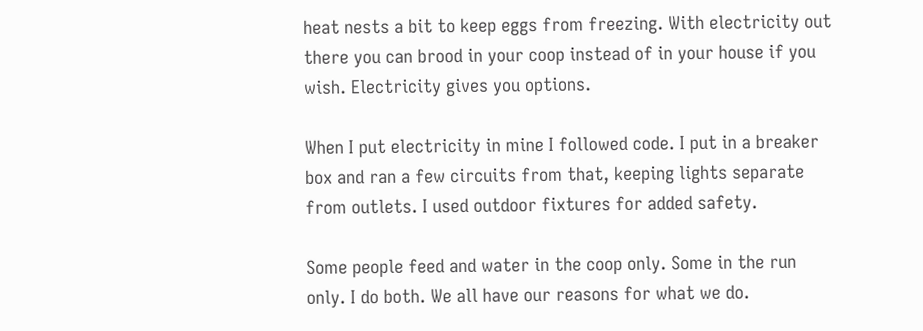heat nests a bit to keep eggs from freezing. With electricity out there you can brood in your coop instead of in your house if you wish. Electricity gives you options.

When I put electricity in mine I followed code. I put in a breaker box and ran a few circuits from that, keeping lights separate from outlets. I used outdoor fixtures for added safety.

Some people feed and water in the coop only. Some in the run only. I do both. We all have our reasons for what we do.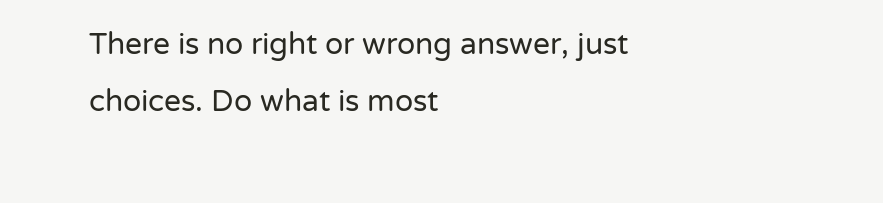There is no right or wrong answer, just choices. Do what is most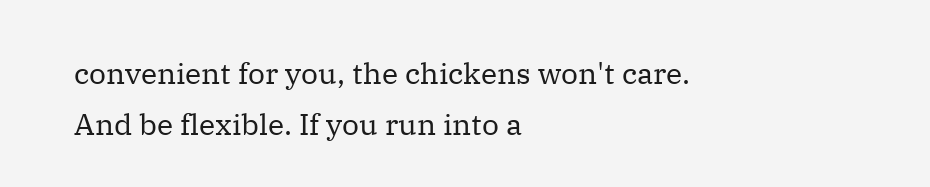convenient for you, the chickens won't care. And be flexible. If you run into a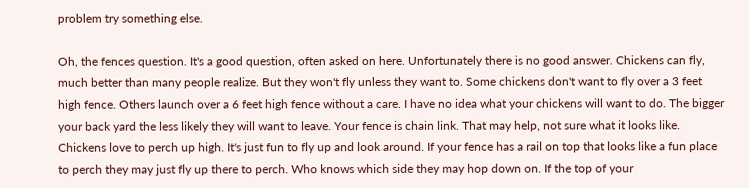problem try something else.

Oh, the fences question. It's a good question, often asked on here. Unfortunately there is no good answer. Chickens can fly, much better than many people realize. But they won't fly unless they want to. Some chickens don't want to fly over a 3 feet high fence. Others launch over a 6 feet high fence without a care. I have no idea what your chickens will want to do. The bigger your back yard the less likely they will want to leave. Your fence is chain link. That may help, not sure what it looks like. Chickens love to perch up high. It's just fun to fly up and look around. If your fence has a rail on top that looks like a fun place to perch they may just fly up there to perch. Who knows which side they may hop down on. If the top of your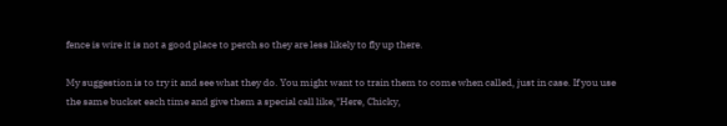fence is wire it is not a good place to perch so they are less likely to fly up there.

My suggestion is to try it and see what they do. You might want to train them to come when called, just in case. If you use the same bucket each time and give them a special call like,"Here, Chicky,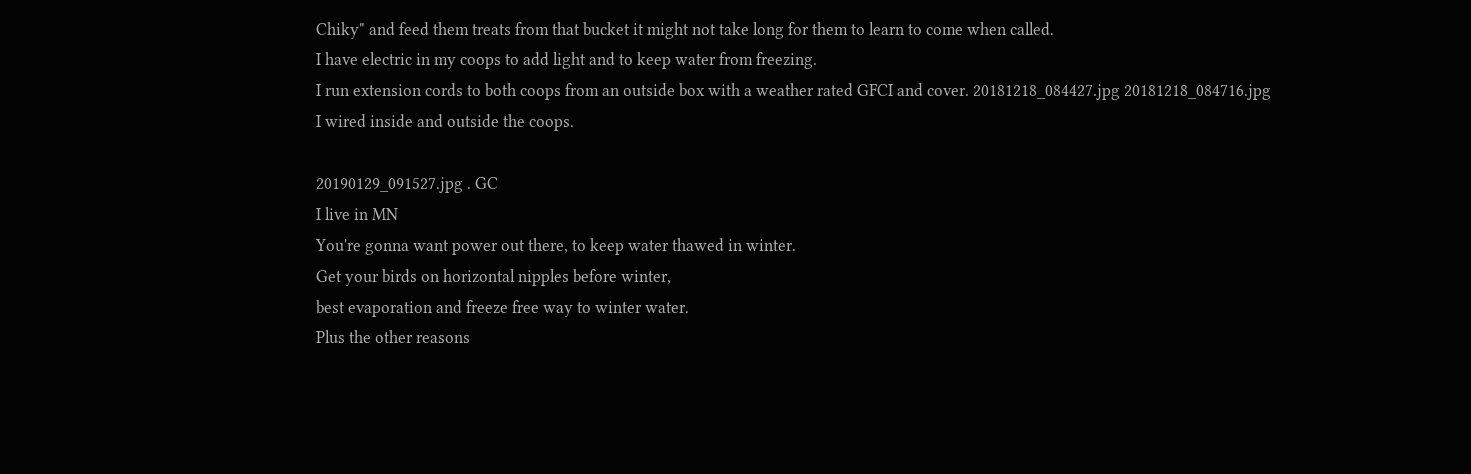Chiky" and feed them treats from that bucket it might not take long for them to learn to come when called.
I have electric in my coops to add light and to keep water from freezing.
I run extension cords to both coops from an outside box with a weather rated GFCI and cover. 20181218_084427.jpg 20181218_084716.jpg
I wired inside and outside the coops.

20190129_091527.jpg . GC
I live in MN
You're gonna want power out there, to keep water thawed in winter.
Get your birds on horizontal nipples before winter,
best evaporation and freeze free way to winter water.
Plus the other reasons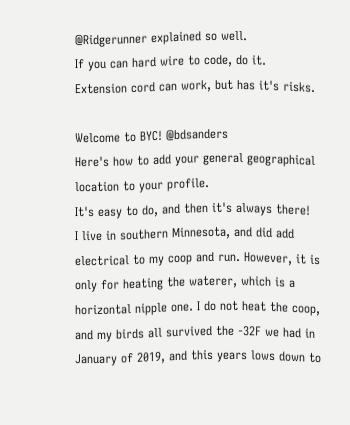@Ridgerunner explained so well.
If you can hard wire to code, do it.
Extension cord can work, but has it's risks.

Welcome to BYC! @bdsanders
Here's how to add your general geographical location to your profile.
It's easy to do, and then it's always there!
I live in southern Minnesota, and did add electrical to my coop and run. However, it is only for heating the waterer, which is a horizontal nipple one. I do not heat the coop, and my birds all survived the -32F we had in January of 2019, and this years lows down to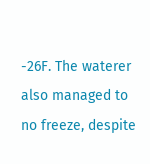-26F. The waterer also managed to no freeze, despite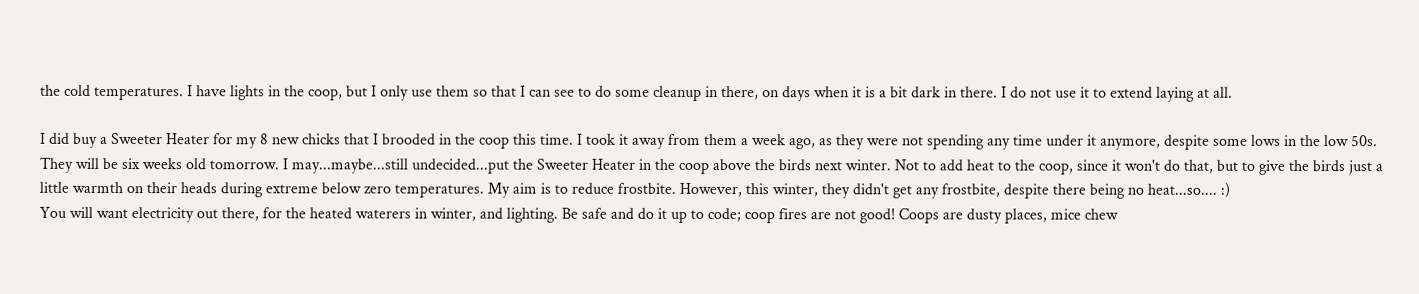the cold temperatures. I have lights in the coop, but I only use them so that I can see to do some cleanup in there, on days when it is a bit dark in there. I do not use it to extend laying at all.

I did buy a Sweeter Heater for my 8 new chicks that I brooded in the coop this time. I took it away from them a week ago, as they were not spending any time under it anymore, despite some lows in the low 50s. They will be six weeks old tomorrow. I may...maybe...still undecided...put the Sweeter Heater in the coop above the birds next winter. Not to add heat to the coop, since it won't do that, but to give the birds just a little warmth on their heads during extreme below zero temperatures. My aim is to reduce frostbite. However, this winter, they didn't get any frostbite, despite there being no heat...so.... :)
You will want electricity out there, for the heated waterers in winter, and lighting. Be safe and do it up to code; coop fires are not good! Coops are dusty places, mice chew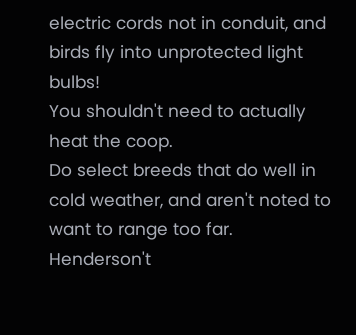electric cords not in conduit, and birds fly into unprotected light bulbs!
You shouldn't need to actually heat the coop.
Do select breeds that do well in cold weather, and aren't noted to want to range too far. Henderson't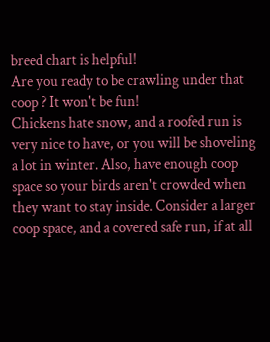breed chart is helpful!
Are you ready to be crawling under that coop ? It won't be fun!
Chickens hate snow, and a roofed run is very nice to have, or you will be shoveling a lot in winter. Also, have enough coop space so your birds aren't crowded when they want to stay inside. Consider a larger coop space, and a covered safe run, if at all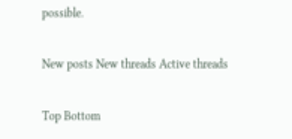possible.

New posts New threads Active threads

Top Bottom